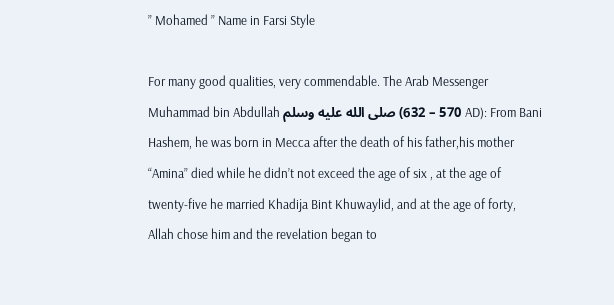” Mohamed ” Name in Farsi Style

For many good qualities, very commendable. The Arab Messenger Muhammad bin Abdullah صلى الله عليه وسلم (570 – 632 AD): From Bani Hashem, he was born in Mecca after the death of his father,his mother “Amina” died while he didn’t not exceed the age of six , at the age of twenty-five he married Khadija Bint Khuwaylid, and at the age of forty, Allah chose him and the revelation began to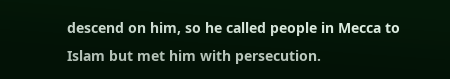descend on him, so he called people in Mecca to Islam but met him with persecution.